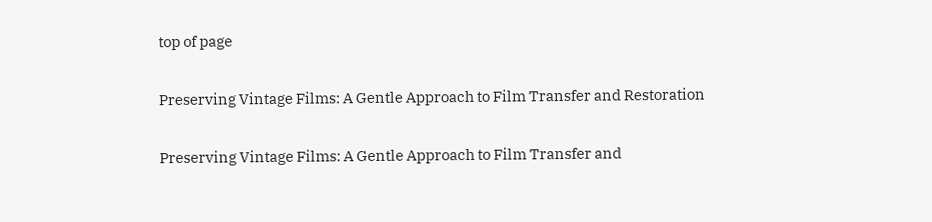top of page

Preserving Vintage Films: A Gentle Approach to Film Transfer and Restoration

Preserving Vintage Films: A Gentle Approach to Film Transfer and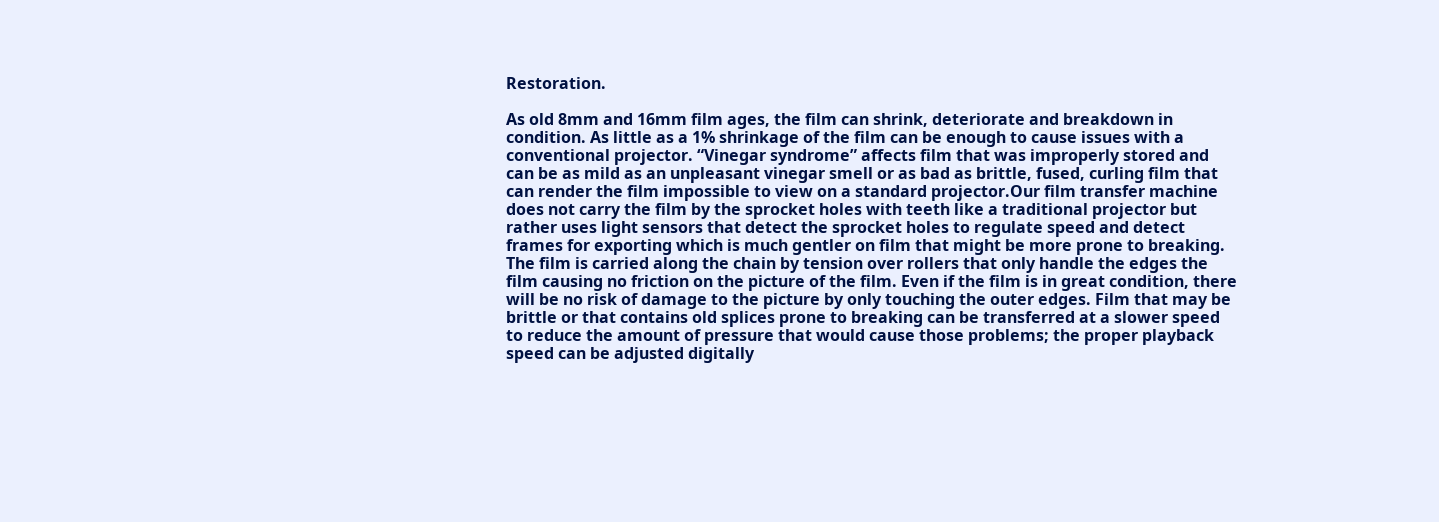Restoration.

As old 8mm and 16mm film ages, the film can shrink, deteriorate and breakdown in condition. As little as a 1% shrinkage of the film can be enough to cause issues with a conventional projector. “Vinegar syndrome” affects film that was improperly stored and can be as mild as an unpleasant vinegar smell or as bad as brittle, fused, curling film that can render the film impossible to view on a standard projector.Our film transfer machine does not carry the film by the sprocket holes with teeth like a traditional projector but rather uses light sensors that detect the sprocket holes to regulate speed and detect frames for exporting which is much gentler on film that might be more prone to breaking. The film is carried along the chain by tension over rollers that only handle the edges the film causing no friction on the picture of the film. Even if the film is in great condition, there will be no risk of damage to the picture by only touching the outer edges. Film that may be brittle or that contains old splices prone to breaking can be transferred at a slower speed to reduce the amount of pressure that would cause those problems; the proper playback speed can be adjusted digitally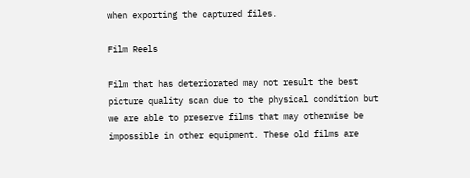when exporting the captured files.

Film Reels

Film that has deteriorated may not result the best picture quality scan due to the physical condition but we are able to preserve films that may otherwise be impossible in other equipment. These old films are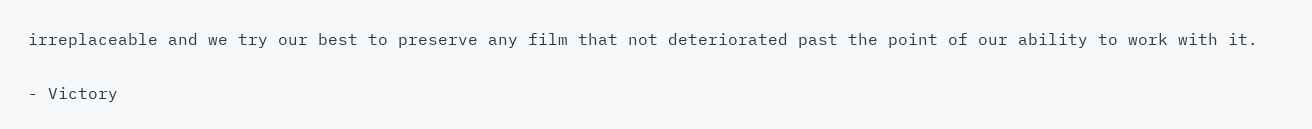irreplaceable and we try our best to preserve any film that not deteriorated past the point of our ability to work with it.

- Victory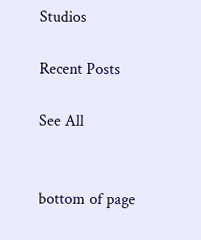Studios

Recent Posts

See All


bottom of page